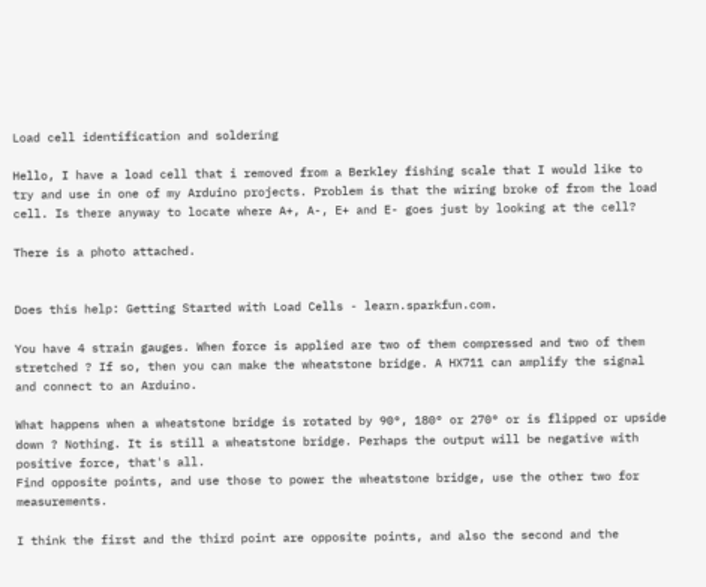Load cell identification and soldering

Hello, I have a load cell that i removed from a Berkley fishing scale that I would like to try and use in one of my Arduino projects. Problem is that the wiring broke of from the load cell. Is there anyway to locate where A+, A-, E+ and E- goes just by looking at the cell?

There is a photo attached.


Does this help: Getting Started with Load Cells - learn.sparkfun.com.

You have 4 strain gauges. When force is applied are two of them compressed and two of them stretched ? If so, then you can make the wheatstone bridge. A HX711 can amplify the signal and connect to an Arduino.

What happens when a wheatstone bridge is rotated by 90°, 180° or 270° or is flipped or upside down ? Nothing. It is still a wheatstone bridge. Perhaps the output will be negative with positive force, that's all.
Find opposite points, and use those to power the wheatstone bridge, use the other two for measurements.

I think the first and the third point are opposite points, and also the second and the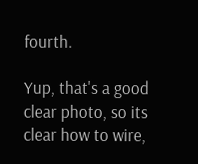fourth.

Yup, that's a good clear photo, so its clear how to wire,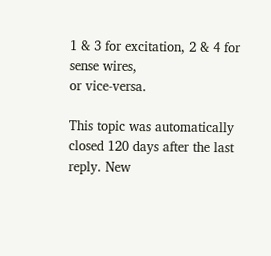1 & 3 for excitation, 2 & 4 for sense wires,
or vice-versa.

This topic was automatically closed 120 days after the last reply. New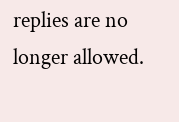replies are no longer allowed.